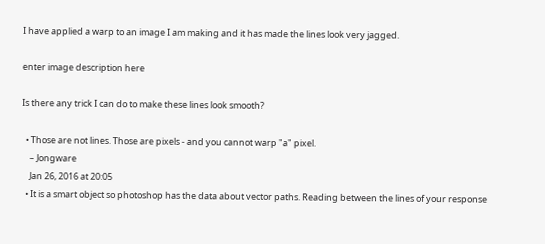I have applied a warp to an image I am making and it has made the lines look very jagged.

enter image description here

Is there any trick I can do to make these lines look smooth?

  • Those are not lines. Those are pixels - and you cannot warp "a" pixel.
    – Jongware
    Jan 26, 2016 at 20:05
  • It is a smart object so photoshop has the data about vector paths. Reading between the lines of your response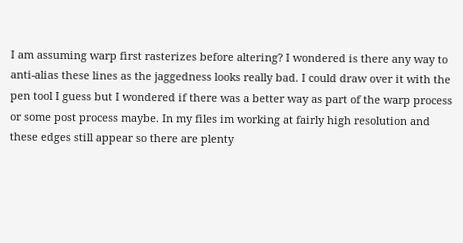I am assuming warp first rasterizes before altering? I wondered is there any way to anti-alias these lines as the jaggedness looks really bad. I could draw over it with the pen tool I guess but I wondered if there was a better way as part of the warp process or some post process maybe. In my files im working at fairly high resolution and these edges still appear so there are plenty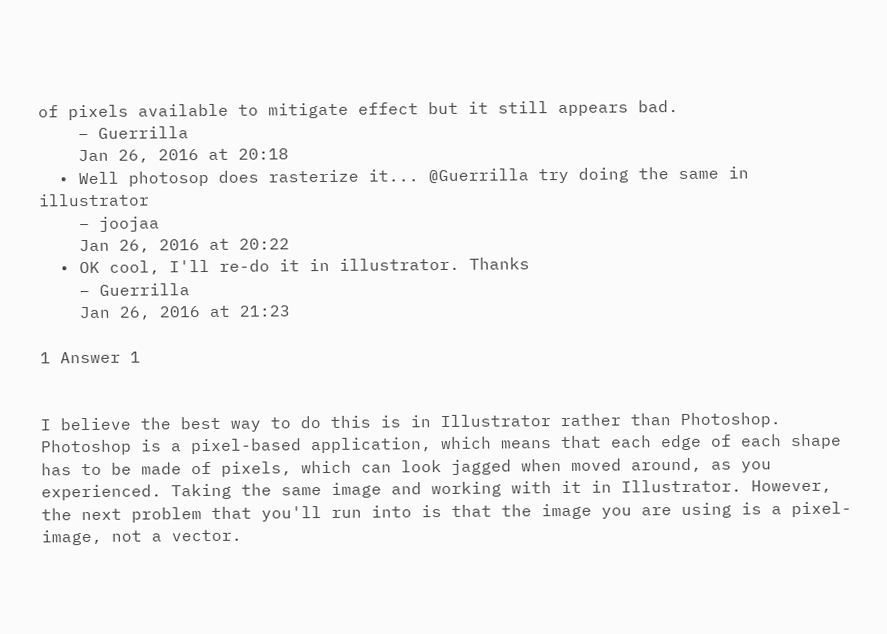of pixels available to mitigate effect but it still appears bad.
    – Guerrilla
    Jan 26, 2016 at 20:18
  • Well photosop does rasterize it... @Guerrilla try doing the same in illustrator
    – joojaa
    Jan 26, 2016 at 20:22
  • OK cool, I'll re-do it in illustrator. Thanks
    – Guerrilla
    Jan 26, 2016 at 21:23

1 Answer 1


I believe the best way to do this is in Illustrator rather than Photoshop. Photoshop is a pixel-based application, which means that each edge of each shape has to be made of pixels, which can look jagged when moved around, as you experienced. Taking the same image and working with it in Illustrator. However, the next problem that you'll run into is that the image you are using is a pixel-image, not a vector.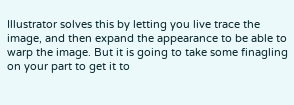Illustrator solves this by letting you live trace the image, and then expand the appearance to be able to warp the image. But it is going to take some finagling on your part to get it to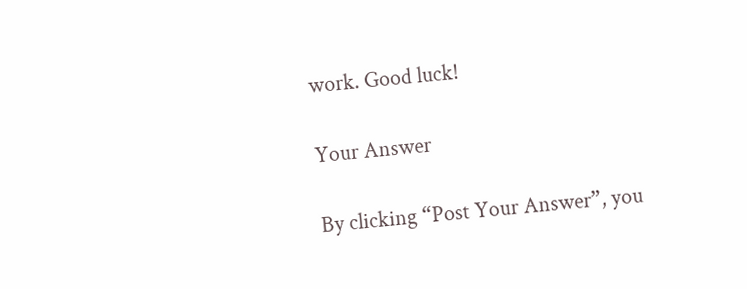work. Good luck!

Your Answer

By clicking “Post Your Answer”, you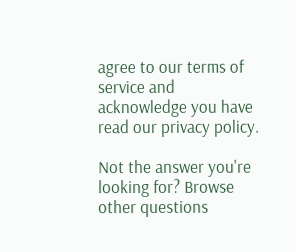agree to our terms of service and acknowledge you have read our privacy policy.

Not the answer you're looking for? Browse other questions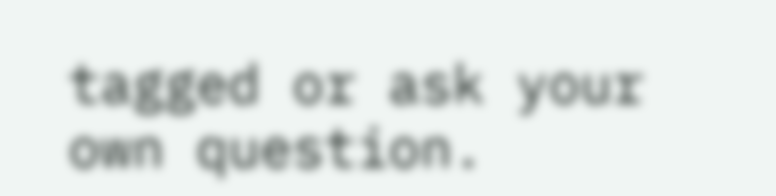tagged or ask your own question.